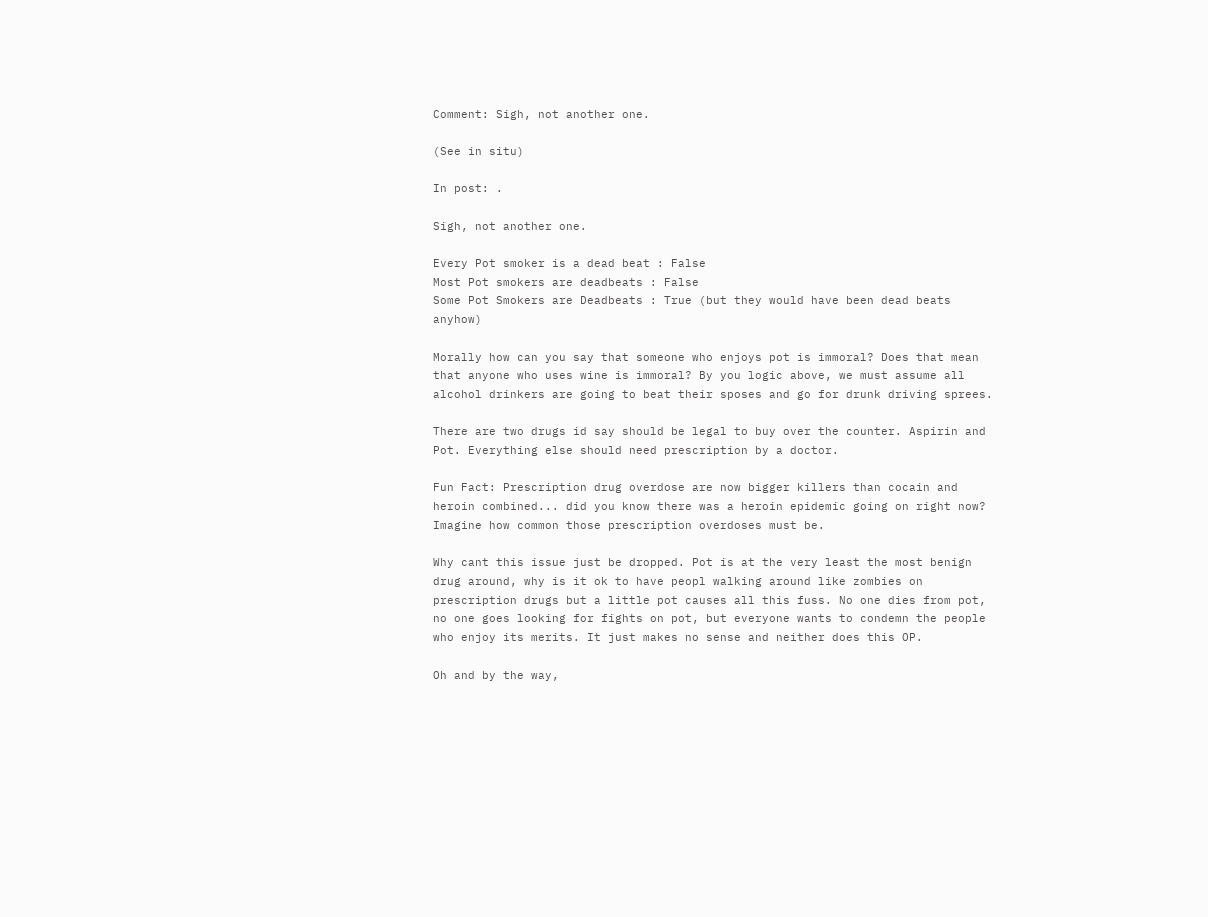Comment: Sigh, not another one.

(See in situ)

In post: .

Sigh, not another one.

Every Pot smoker is a dead beat : False
Most Pot smokers are deadbeats : False
Some Pot Smokers are Deadbeats : True (but they would have been dead beats anyhow)

Morally how can you say that someone who enjoys pot is immoral? Does that mean that anyone who uses wine is immoral? By you logic above, we must assume all alcohol drinkers are going to beat their sposes and go for drunk driving sprees.

There are two drugs id say should be legal to buy over the counter. Aspirin and Pot. Everything else should need prescription by a doctor.

Fun Fact: Prescription drug overdose are now bigger killers than cocain and heroin combined... did you know there was a heroin epidemic going on right now? Imagine how common those prescription overdoses must be.

Why cant this issue just be dropped. Pot is at the very least the most benign drug around, why is it ok to have peopl walking around like zombies on prescription drugs but a little pot causes all this fuss. No one dies from pot, no one goes looking for fights on pot, but everyone wants to condemn the people who enjoy its merits. It just makes no sense and neither does this OP.

Oh and by the way,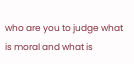who are you to judge what is moral and what is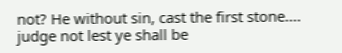not? He without sin, cast the first stone.... judge not lest ye shall be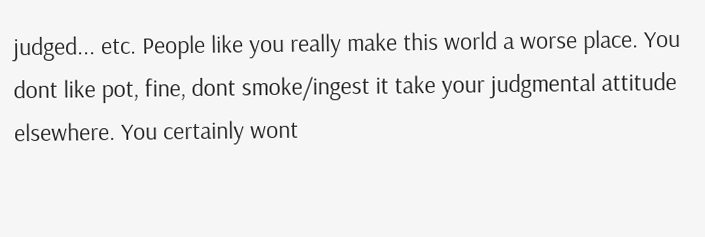judged... etc. People like you really make this world a worse place. You dont like pot, fine, dont smoke/ingest it take your judgmental attitude elsewhere. You certainly wont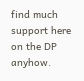find much support here on the DP anyhow.